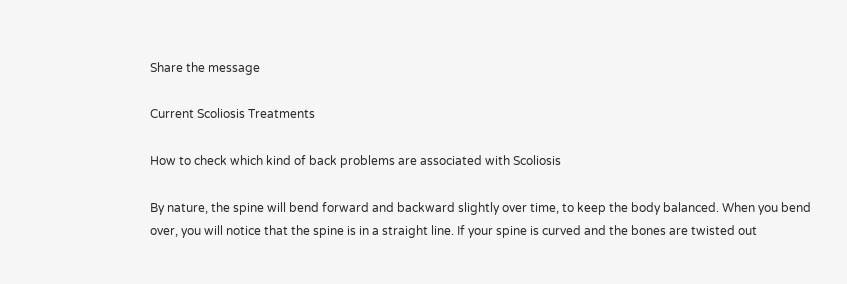Share the message

Current Scoliosis Treatments

How to check which kind of back problems are associated with Scoliosis

By nature, the spine will bend forward and backward slightly over time, to keep the body balanced. When you bend over, you will notice that the spine is in a straight line. If your spine is curved and the bones are twisted out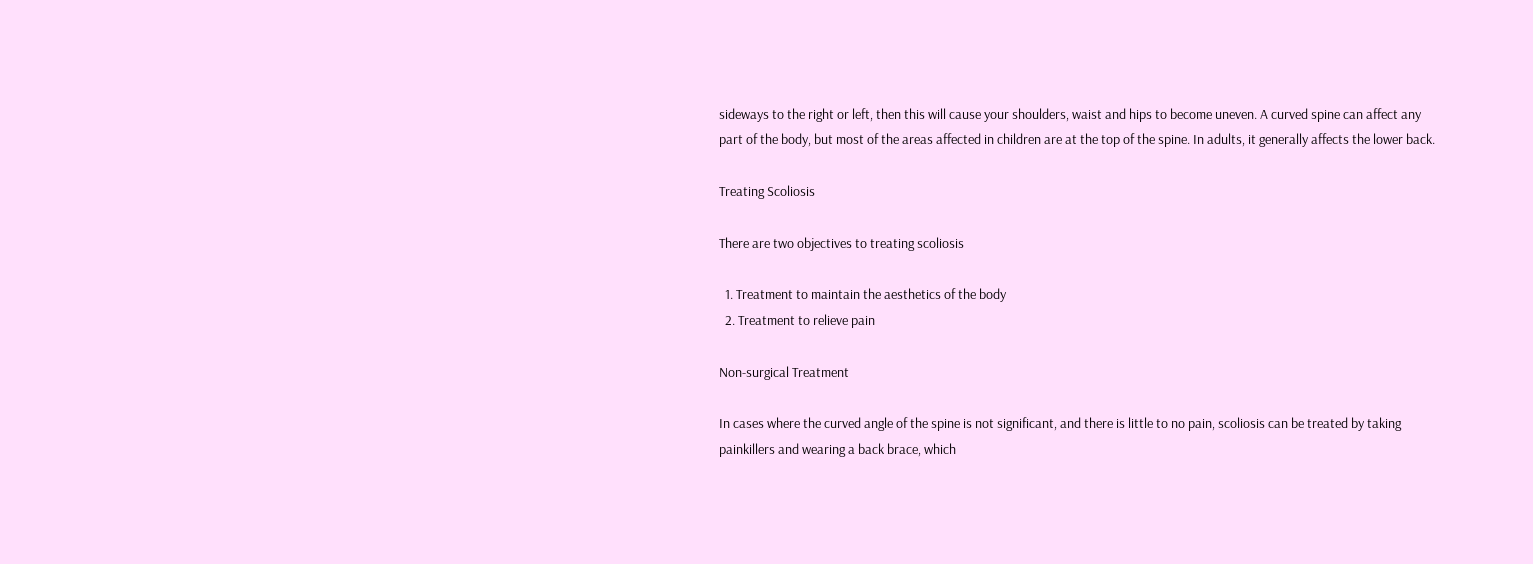sideways to the right or left, then this will cause your shoulders, waist and hips to become uneven. A curved spine can affect any part of the body, but most of the areas affected in children are at the top of the spine. In adults, it generally affects the lower back.

Treating Scoliosis

There are two objectives to treating scoliosis

  1. Treatment to maintain the aesthetics of the body
  2. Treatment to relieve pain

Non-surgical Treatment

In cases where the curved angle of the spine is not significant, and there is little to no pain, scoliosis can be treated by taking painkillers and wearing a back brace, which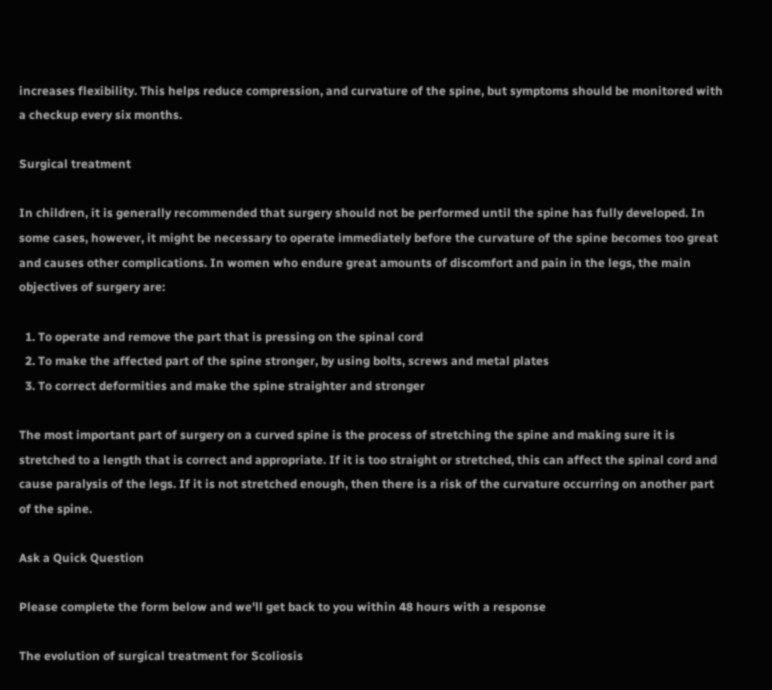increases flexibility. This helps reduce compression, and curvature of the spine, but symptoms should be monitored with a checkup every six months.

Surgical treatment

In children, it is generally recommended that surgery should not be performed until the spine has fully developed. In some cases, however, it might be necessary to operate immediately before the curvature of the spine becomes too great and causes other complications. In women who endure great amounts of discomfort and pain in the legs, the main objectives of surgery are:

  1. To operate and remove the part that is pressing on the spinal cord
  2. To make the affected part of the spine stronger, by using bolts, screws and metal plates
  3. To correct deformities and make the spine straighter and stronger

The most important part of surgery on a curved spine is the process of stretching the spine and making sure it is stretched to a length that is correct and appropriate. If it is too straight or stretched, this can affect the spinal cord and cause paralysis of the legs. If it is not stretched enough, then there is a risk of the curvature occurring on another part of the spine.

Ask a Quick Question

Please complete the form below and we'll get back to you within 48 hours with a response

The evolution of surgical treatment for Scoliosis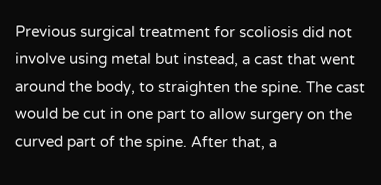Previous surgical treatment for scoliosis did not involve using metal but instead, a cast that went around the body, to straighten the spine. The cast would be cut in one part to allow surgery on the curved part of the spine. After that, a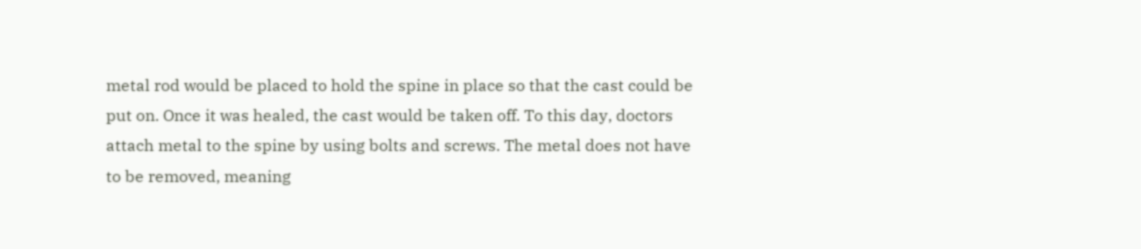metal rod would be placed to hold the spine in place so that the cast could be put on. Once it was healed, the cast would be taken off. To this day, doctors attach metal to the spine by using bolts and screws. The metal does not have to be removed, meaning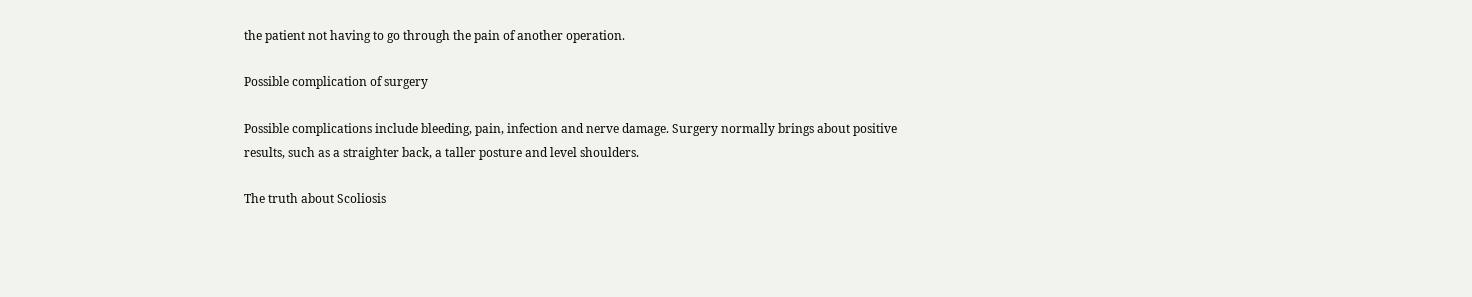the patient not having to go through the pain of another operation.

Possible complication of surgery

Possible complications include bleeding, pain, infection and nerve damage. Surgery normally brings about positive results, such as a straighter back, a taller posture and level shoulders.

The truth about Scoliosis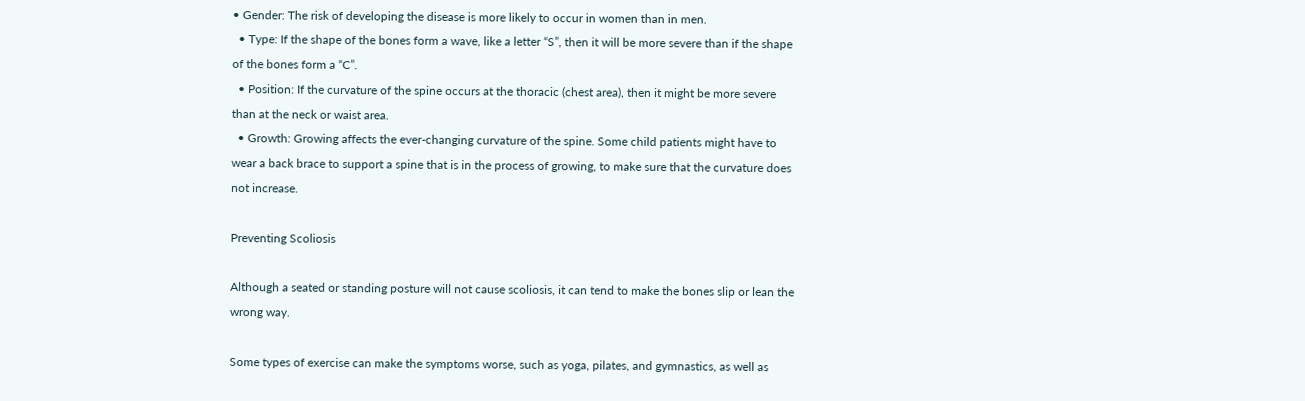• Gender: The risk of developing the disease is more likely to occur in women than in men.
  • Type: If the shape of the bones form a wave, like a letter “S”, then it will be more severe than if the shape of the bones form a “C”.
  • Position: If the curvature of the spine occurs at the thoracic (chest area), then it might be more severe than at the neck or waist area.
  • Growth: Growing affects the ever-changing curvature of the spine. Some child patients might have to wear a back brace to support a spine that is in the process of growing, to make sure that the curvature does not increase.

Preventing Scoliosis

Although a seated or standing posture will not cause scoliosis, it can tend to make the bones slip or lean the wrong way.

Some types of exercise can make the symptoms worse, such as yoga, pilates, and gymnastics, as well as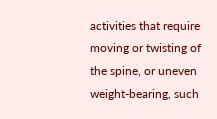activities that require moving or twisting of the spine, or uneven weight-bearing, such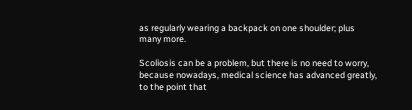as regularly wearing a backpack on one shoulder; plus many more.

Scoliosis can be a problem, but there is no need to worry, because nowadays, medical science has advanced greatly, to the point that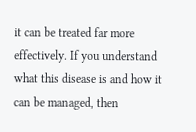it can be treated far more effectively. If you understand what this disease is and how it can be managed, then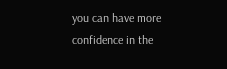you can have more confidence in the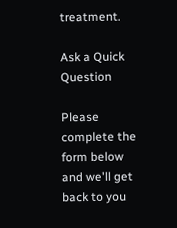treatment.

Ask a Quick Question

Please complete the form below and we'll get back to you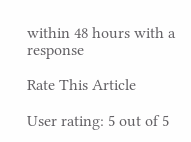within 48 hours with a response

Rate This Article

User rating: 5 out of 5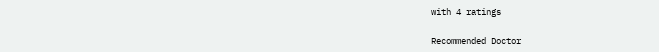with 4 ratings

Recommended Doctor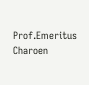Prof.Emeritus Charoen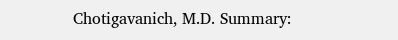Chotigavanich, M.D. Summary: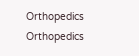Orthopedics Orthopedics